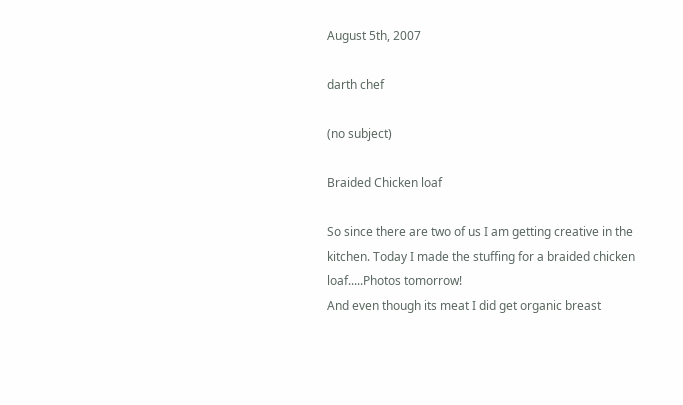August 5th, 2007

darth chef

(no subject)

Braided Chicken loaf

So since there are two of us I am getting creative in the kitchen. Today I made the stuffing for a braided chicken loaf.....Photos tomorrow!
And even though its meat I did get organic breast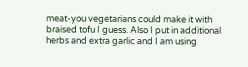meat-you vegetarians could make it with braised tofu I guess. Also I put in additional herbs and extra garlic and I am using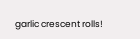garlic crescent rolls!